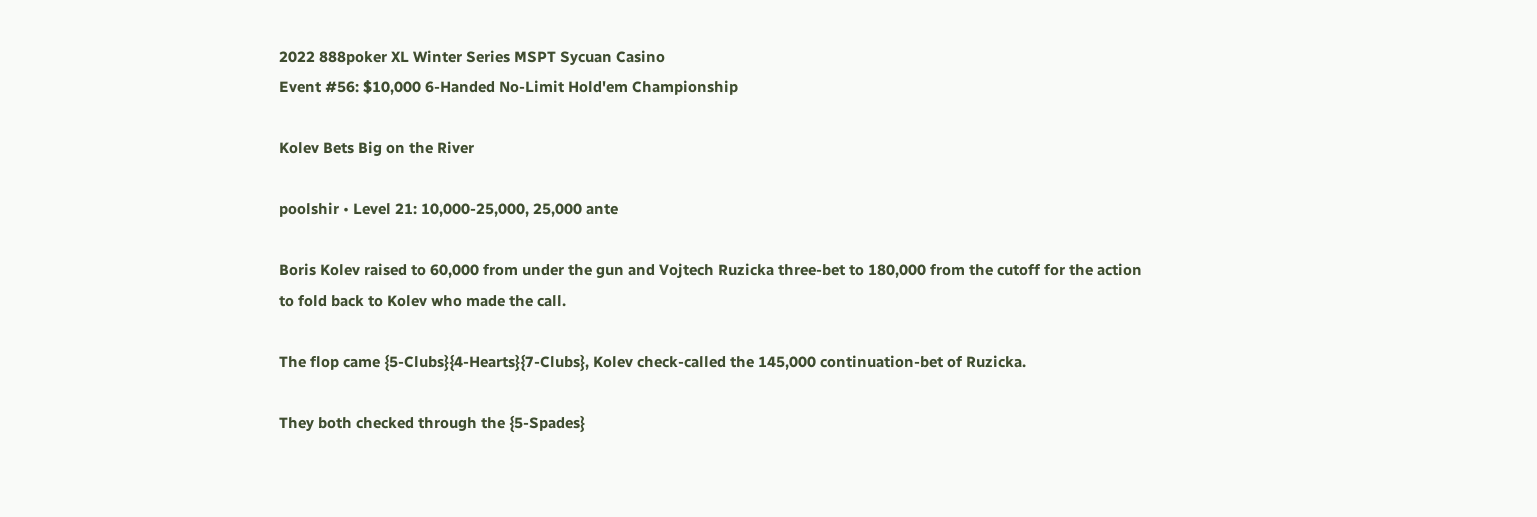2022 888poker XL Winter Series MSPT Sycuan Casino
Event #56: $10,000 6-Handed No-Limit Hold'em Championship

Kolev Bets Big on the River

poolshir • Level 21: 10,000-25,000, 25,000 ante

Boris Kolev raised to 60,000 from under the gun and Vojtech Ruzicka three-bet to 180,000 from the cutoff for the action to fold back to Kolev who made the call.

The flop came {5-Clubs}{4-Hearts}{7-Clubs}, Kolev check-called the 145,000 continuation-bet of Ruzicka.

They both checked through the {5-Spades}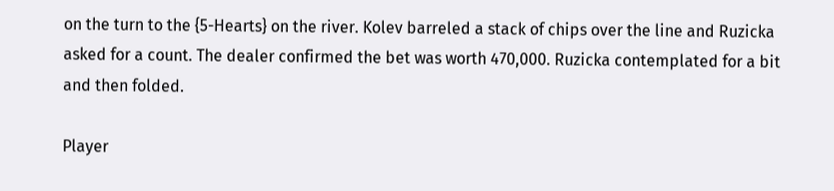on the turn to the {5-Hearts} on the river. Kolev barreled a stack of chips over the line and Ruzicka asked for a count. The dealer confirmed the bet was worth 470,000. Ruzicka contemplated for a bit and then folded.

Player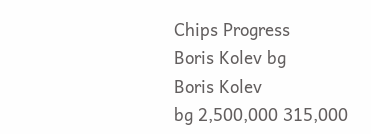Chips Progress
Boris Kolev bg
Boris Kolev
bg 2,500,000 315,000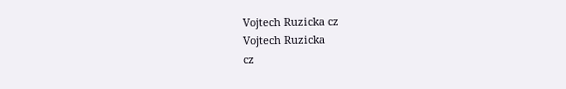Vojtech Ruzicka cz
Vojtech Ruzicka
cz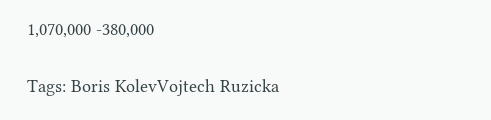1,070,000 -380,000

Tags: Boris KolevVojtech Ruzicka